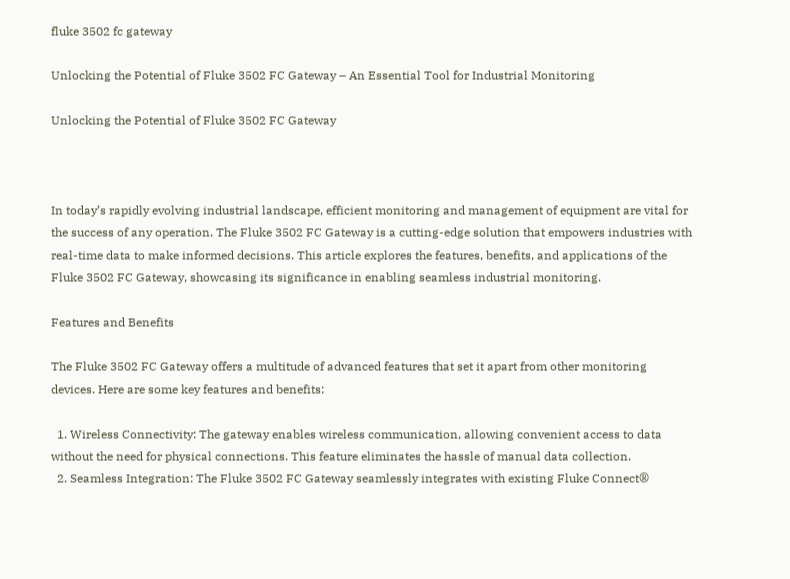fluke 3502 fc gateway

Unlocking the Potential of Fluke 3502 FC Gateway – An Essential Tool for Industrial Monitoring

Unlocking the Potential of Fluke 3502 FC Gateway



In today’s rapidly evolving industrial landscape, efficient monitoring and management of equipment are vital for the success of any operation. The Fluke 3502 FC Gateway is a cutting-edge solution that empowers industries with real-time data to make informed decisions. This article explores the features, benefits, and applications of the Fluke 3502 FC Gateway, showcasing its significance in enabling seamless industrial monitoring.

Features and Benefits

The Fluke 3502 FC Gateway offers a multitude of advanced features that set it apart from other monitoring devices. Here are some key features and benefits:

  1. Wireless Connectivity: The gateway enables wireless communication, allowing convenient access to data without the need for physical connections. This feature eliminates the hassle of manual data collection.
  2. Seamless Integration: The Fluke 3502 FC Gateway seamlessly integrates with existing Fluke Connect®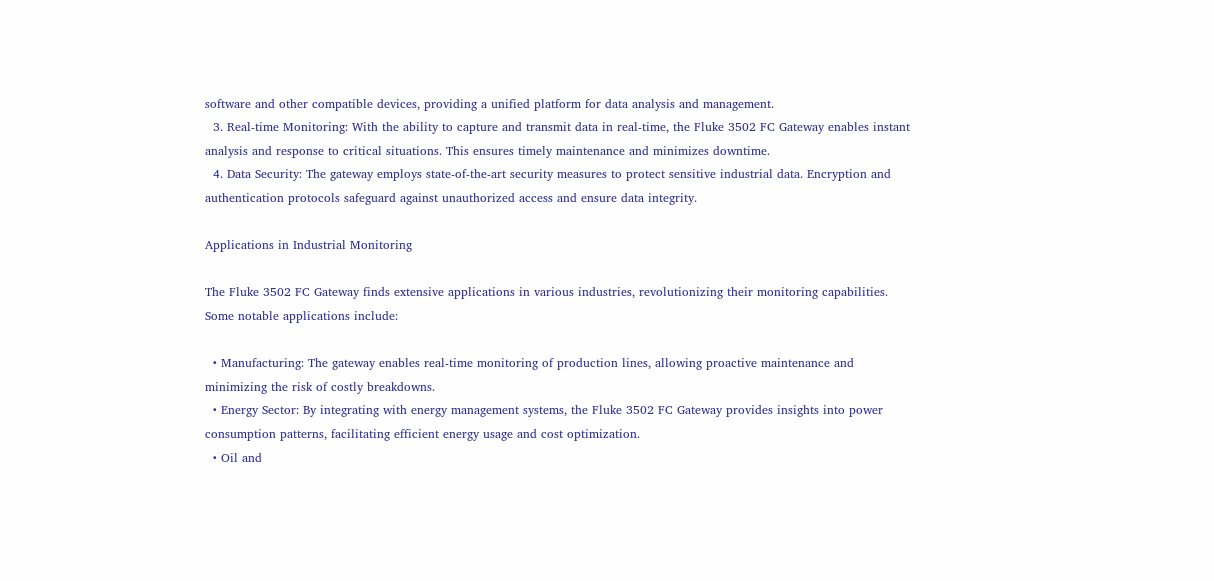software and other compatible devices, providing a unified platform for data analysis and management.
  3. Real-time Monitoring: With the ability to capture and transmit data in real-time, the Fluke 3502 FC Gateway enables instant analysis and response to critical situations. This ensures timely maintenance and minimizes downtime.
  4. Data Security: The gateway employs state-of-the-art security measures to protect sensitive industrial data. Encryption and authentication protocols safeguard against unauthorized access and ensure data integrity.

Applications in Industrial Monitoring

The Fluke 3502 FC Gateway finds extensive applications in various industries, revolutionizing their monitoring capabilities. Some notable applications include:

  • Manufacturing: The gateway enables real-time monitoring of production lines, allowing proactive maintenance and minimizing the risk of costly breakdowns.
  • Energy Sector: By integrating with energy management systems, the Fluke 3502 FC Gateway provides insights into power consumption patterns, facilitating efficient energy usage and cost optimization.
  • Oil and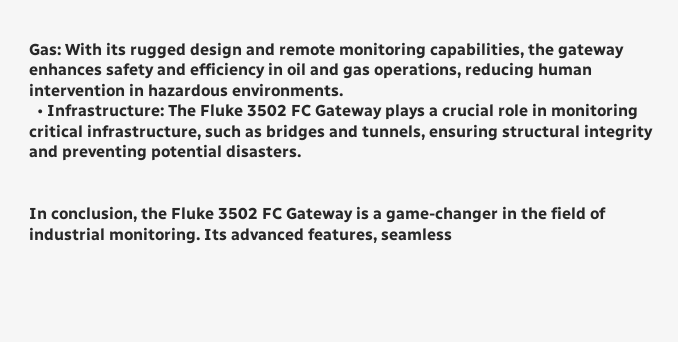Gas: With its rugged design and remote monitoring capabilities, the gateway enhances safety and efficiency in oil and gas operations, reducing human intervention in hazardous environments.
  • Infrastructure: The Fluke 3502 FC Gateway plays a crucial role in monitoring critical infrastructure, such as bridges and tunnels, ensuring structural integrity and preventing potential disasters.


In conclusion, the Fluke 3502 FC Gateway is a game-changer in the field of industrial monitoring. Its advanced features, seamless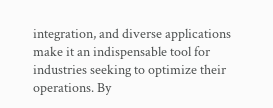integration, and diverse applications make it an indispensable tool for industries seeking to optimize their operations. By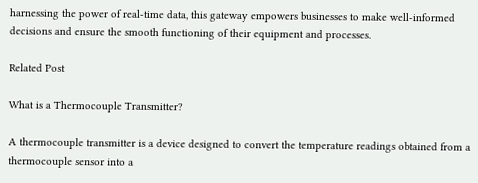harnessing the power of real-time data, this gateway empowers businesses to make well-informed decisions and ensure the smooth functioning of their equipment and processes.

Related Post

What is a Thermocouple Transmitter?

A thermocouple transmitter is a device designed to convert the temperature readings obtained from a thermocouple sensor into a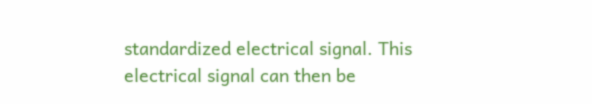standardized electrical signal. This electrical signal can then be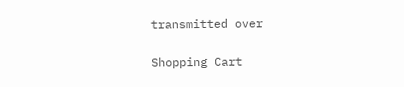transmitted over

Shopping Cart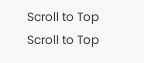Scroll to Top
Scroll to Top